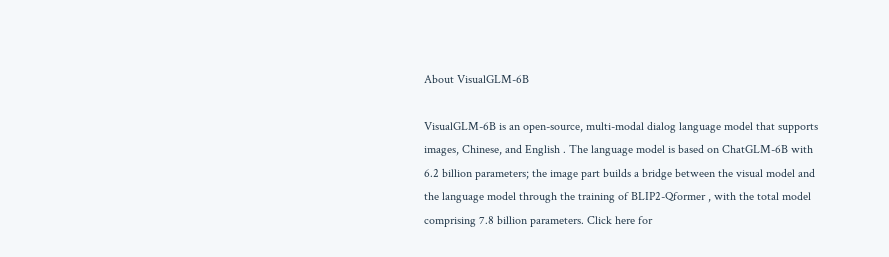About VisualGLM-6B

VisualGLM-6B is an open-source, multi-modal dialog language model that supports images, Chinese, and English . The language model is based on ChatGLM-6B with 6.2 billion parameters; the image part builds a bridge between the visual model and the language model through the training of BLIP2-Qformer , with the total model comprising 7.8 billion parameters. Click here for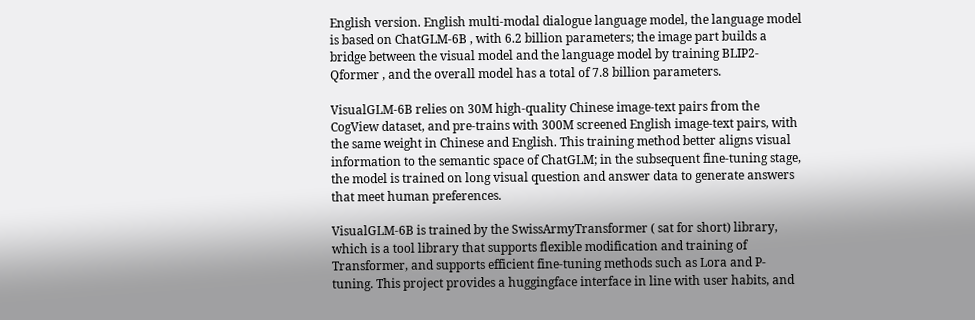English version. English multi-modal dialogue language model, the language model is based on ChatGLM-6B , with 6.2 billion parameters; the image part builds a bridge between the visual model and the language model by training BLIP2-Qformer , and the overall model has a total of 7.8 billion parameters.

VisualGLM-6B relies on 30M high-quality Chinese image-text pairs from the CogView dataset, and pre-trains with 300M screened English image-text pairs, with the same weight in Chinese and English. This training method better aligns visual information to the semantic space of ChatGLM; in the subsequent fine-tuning stage, the model is trained on long visual question and answer data to generate answers that meet human preferences.

VisualGLM-6B is trained by the SwissArmyTransformer ( sat for short) library, which is a tool library that supports flexible modification and training of Transformer, and supports efficient fine-tuning methods such as Lora and P-tuning. This project provides a huggingface interface in line with user habits, and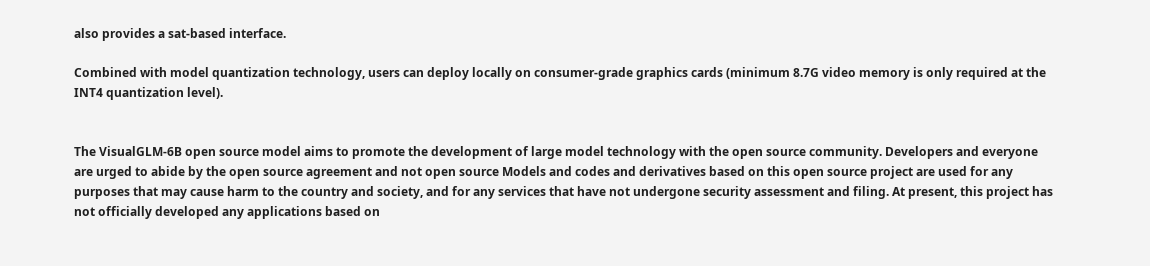also provides a sat-based interface.

Combined with model quantization technology, users can deploy locally on consumer-grade graphics cards (minimum 8.7G video memory is only required at the INT4 quantization level).


The VisualGLM-6B open source model aims to promote the development of large model technology with the open source community. Developers and everyone are urged to abide by the open source agreement and not open source Models and codes and derivatives based on this open source project are used for any purposes that may cause harm to the country and society, and for any services that have not undergone security assessment and filing. At present, this project has not officially developed any applications based on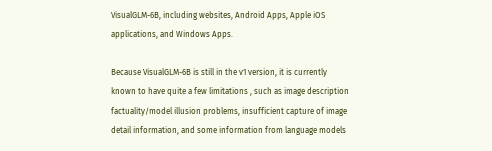VisualGLM-6B, including websites, Android Apps, Apple iOS applications, and Windows Apps.

Because VisualGLM-6B is still in the v1 version, it is currently known to have quite a few limitations , such as image description factuality/model illusion problems, insufficient capture of image detail information, and some information from language models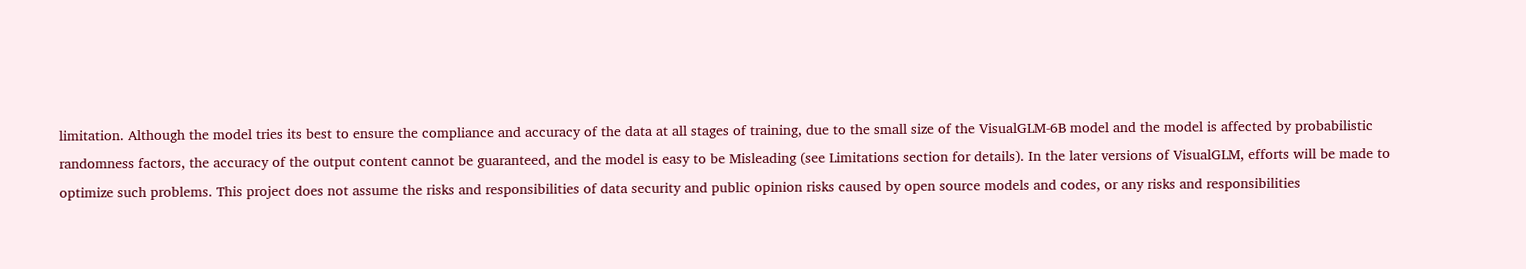limitation. Although the model tries its best to ensure the compliance and accuracy of the data at all stages of training, due to the small size of the VisualGLM-6B model and the model is affected by probabilistic randomness factors, the accuracy of the output content cannot be guaranteed, and the model is easy to be Misleading (see Limitations section for details). In the later versions of VisualGLM, efforts will be made to optimize such problems. This project does not assume the risks and responsibilities of data security and public opinion risks caused by open source models and codes, or any risks and responsibilities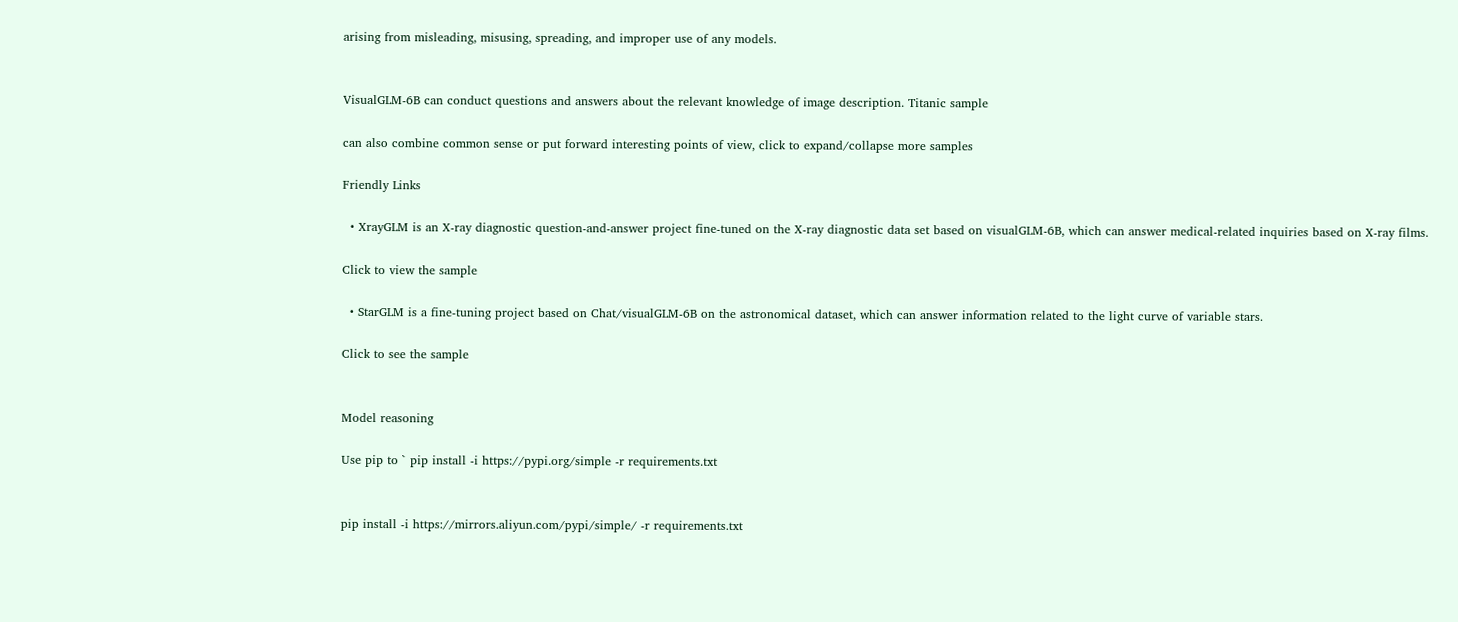arising from misleading, misusing, spreading, and improper use of any models.


VisualGLM-6B can conduct questions and answers about the relevant knowledge of image description. Titanic sample

can also combine common sense or put forward interesting points of view, click to expand/collapse more samples

Friendly Links

  • XrayGLM is an X-ray diagnostic question-and-answer project fine-tuned on the X-ray diagnostic data set based on visualGLM-6B, which can answer medical-related inquiries based on X-ray films.

Click to view the sample

  • StarGLM is a fine-tuning project based on Chat/visualGLM-6B on the astronomical dataset, which can answer information related to the light curve of variable stars.

Click to see the sample


Model reasoning

Use pip to ` pip install -i https://pypi.org/simple -r requirements.txt


pip install -i https://mirrors.aliyun.com/pypi/simple/ -r requirements.txt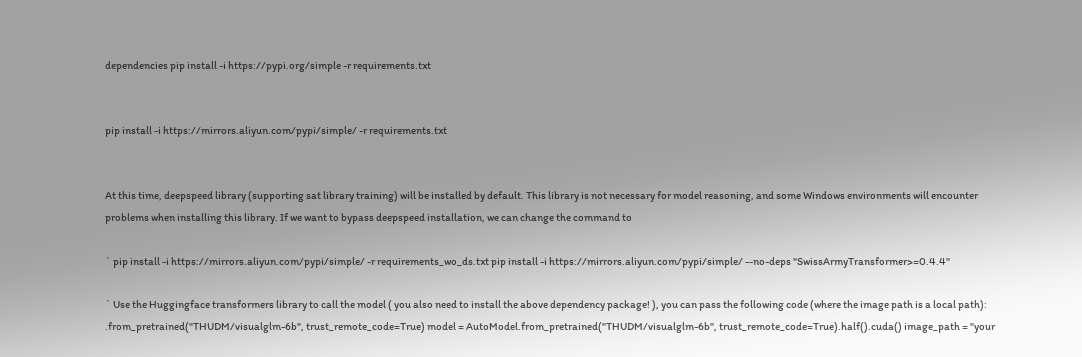dependencies pip install -i https://pypi.org/simple -r requirements.txt


pip install -i https://mirrors.aliyun.com/pypi/simple/ -r requirements.txt


At this time, deepspeed library (supporting sat library training) will be installed by default. This library is not necessary for model reasoning, and some Windows environments will encounter problems when installing this library. If we want to bypass deepspeed installation, we can change the command to

` pip install -i https://mirrors.aliyun.com/pypi/simple/ -r requirements_wo_ds.txt pip install -i https://mirrors.aliyun.com/pypi/simple/ --no-deps "SwissArmyTransformer>=0.4.4"

` Use the Huggingface transformers library to call the model ( you also need to install the above dependency package! ), you can pass the following code (where the image path is a local path): .from_pretrained("THUDM/visualglm-6b", trust_remote_code=True) model = AutoModel.from_pretrained("THUDM/visualglm-6b", trust_remote_code=True).half().cuda() image_path = "your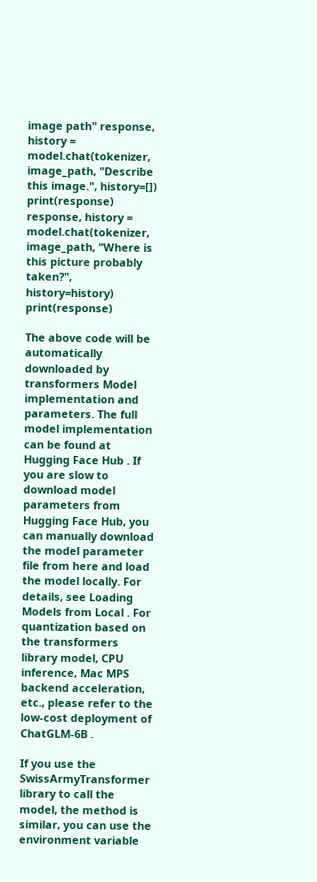image path" response, history = model.chat(tokenizer, image_path, "Describe this image.", history=[]) print(response) response, history = model.chat(tokenizer, image_path, "Where is this picture probably taken?", history=history) print(response)

The above code will be automatically downloaded by transformers Model implementation and parameters. The full model implementation can be found at Hugging Face Hub . If you are slow to download model parameters from Hugging Face Hub, you can manually download the model parameter file from here and load the model locally. For details, see Loading Models from Local . For quantization based on the transformers library model, CPU inference, Mac MPS backend acceleration, etc., please refer to the low-cost deployment of ChatGLM-6B .

If you use the SwissArmyTransformer library to call the model, the method is similar, you can use the environment variable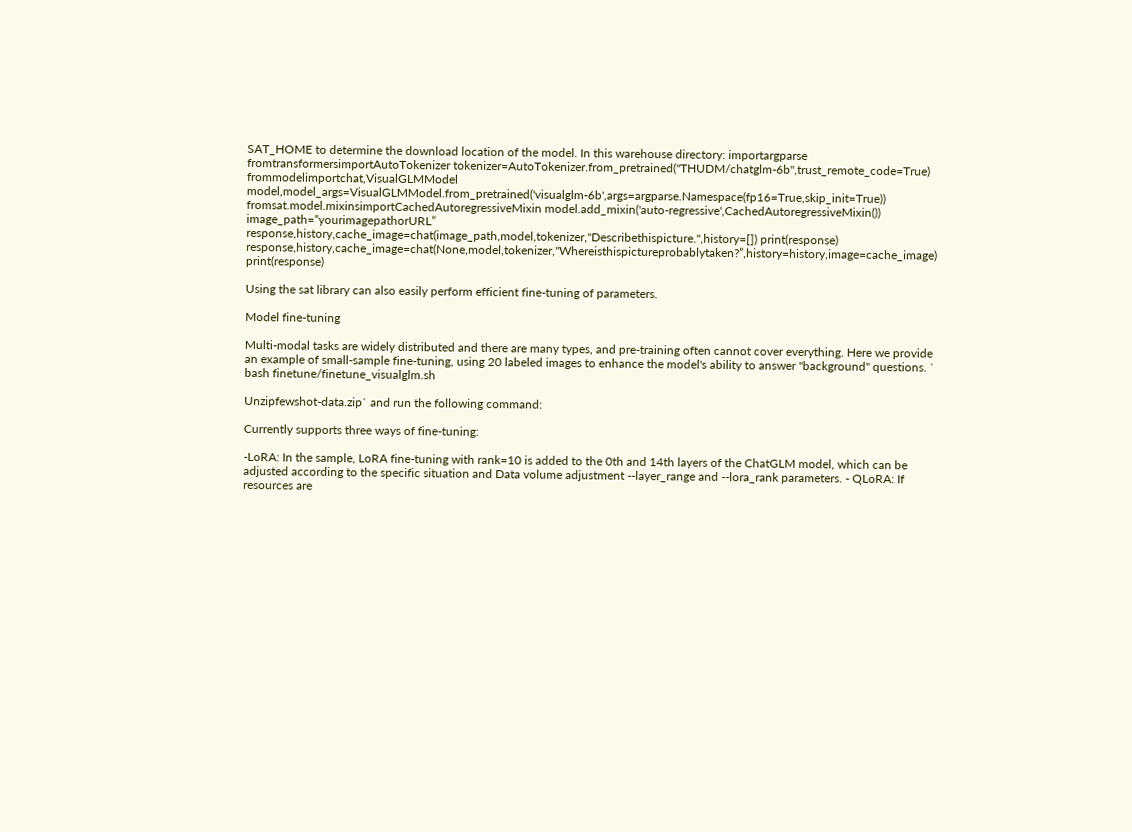SAT_HOME to determine the download location of the model. In this warehouse directory: importargparse fromtransformersimportAutoTokenizer tokenizer=AutoTokenizer.from_pretrained("THUDM/chatglm-6b",trust_remote_code=True) frommodelimportchat,VisualGLMModel model,model_args=VisualGLMModel.from_pretrained('visualglm-6b',args=argparse.Namespace(fp16=True,skip_init=True)) fromsat.model.mixinsimportCachedAutoregressiveMixin model.add_mixin('auto-regressive',CachedAutoregressiveMixin()) image_path=“yourimagepathorURL” response,history,cache_image=chat(image_path,model,tokenizer,"Describethispicture.",history=[]) print(response) response,history,cache_image=chat(None,model,tokenizer,"Whereisthispictureprobablytaken?”,history=history,image=cache_image) print(response)

Using the sat library can also easily perform efficient fine-tuning of parameters.

Model fine-tuning

Multi-modal tasks are widely distributed and there are many types, and pre-training often cannot cover everything. Here we provide an example of small-sample fine-tuning, using 20 labeled images to enhance the model's ability to answer "background" questions. ` bash finetune/finetune_visualglm.sh

Unzipfewshot-data.zip` and run the following command:

Currently supports three ways of fine-tuning:

-LoRA: In the sample, LoRA fine-tuning with rank=10 is added to the 0th and 14th layers of the ChatGLM model, which can be adjusted according to the specific situation and Data volume adjustment --layer_range and --lora_rank parameters. - QLoRA: If resources are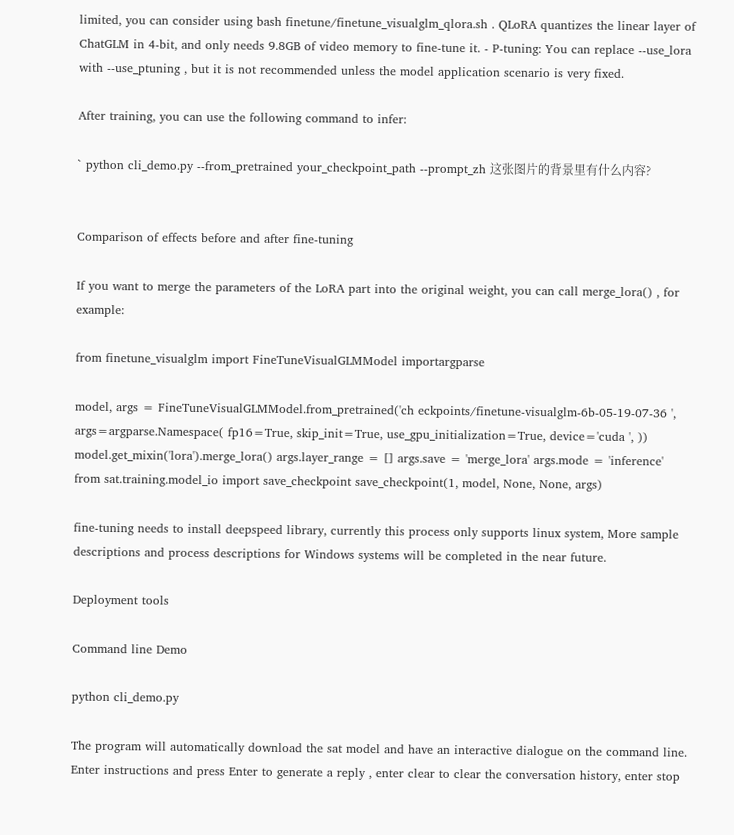limited, you can consider using bash finetune/finetune_visualglm_qlora.sh . QLoRA quantizes the linear layer of ChatGLM in 4-bit, and only needs 9.8GB of video memory to fine-tune it. - P-tuning: You can replace --use_lora with --use_ptuning , but it is not recommended unless the model application scenario is very fixed.

After training, you can use the following command to infer:

` python cli_demo.py --from_pretrained your_checkpoint_path --prompt_zh 这张图片的背景里有什么内容?


Comparison of effects before and after fine-tuning

If you want to merge the parameters of the LoRA part into the original weight, you can call merge_lora() , for example:

from finetune_visualglm import FineTuneVisualGLMModel importargparse

model, args = FineTuneVisualGLMModel.from_pretrained('ch eckpoints/finetune-visualglm-6b-05-19-07-36 ', args=argparse.Namespace( fp16=True, skip_init=True, use_gpu_initialization=True, device='cuda ', )) model.get_mixin('lora').merge_lora() args.layer_range = [] args.save = 'merge_lora' args.mode = 'inference' from sat.training.model_io import save_checkpoint save_checkpoint(1, model, None, None, args)

fine-tuning needs to install deepspeed library, currently this process only supports linux system, More sample descriptions and process descriptions for Windows systems will be completed in the near future.

Deployment tools

Command line Demo

python cli_demo.py

The program will automatically download the sat model and have an interactive dialogue on the command line. Enter instructions and press Enter to generate a reply , enter clear to clear the conversation history, enter stop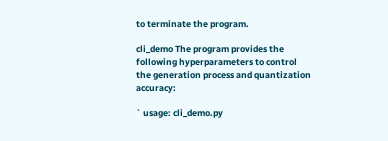to terminate the program.

cli_demo The program provides the following hyperparameters to control the generation process and quantization accuracy:

` usage: cli_demo.py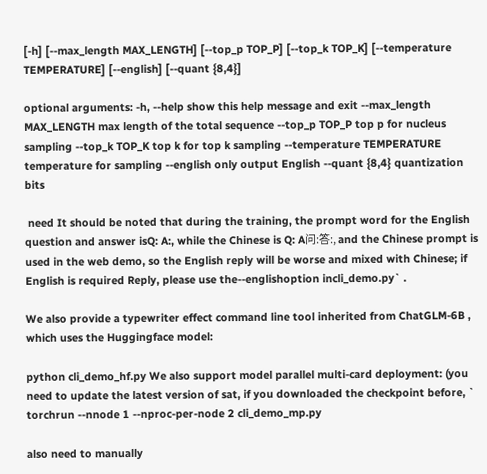[-h] [--max_length MAX_LENGTH] [--top_p TOP_P] [--top_k TOP_K] [--temperature TEMPERATURE] [--english] [--quant {8,4}]

optional arguments: -h, --help show this help message and exit --max_length MAX_LENGTH max length of the total sequence --top_p TOP_P top p for nucleus sampling --top_k TOP_K top k for top k sampling --temperature TEMPERATURE temperature for sampling --english only output English --quant {8,4} quantization bits

 need It should be noted that during the training, the prompt word for the English question and answer isQ: A:, while the Chinese is Q: A问:答:, and the Chinese prompt is used in the web demo, so the English reply will be worse and mixed with Chinese; if English is required Reply, please use the--englishoption incli_demo.py` .

We also provide a typewriter effect command line tool inherited from ChatGLM-6B , which uses the Huggingface model:

python cli_demo_hf.py We also support model parallel multi-card deployment: (you need to update the latest version of sat, if you downloaded the checkpoint before, ` torchrun --nnode 1 --nproc-per-node 2 cli_demo_mp.py

also need to manually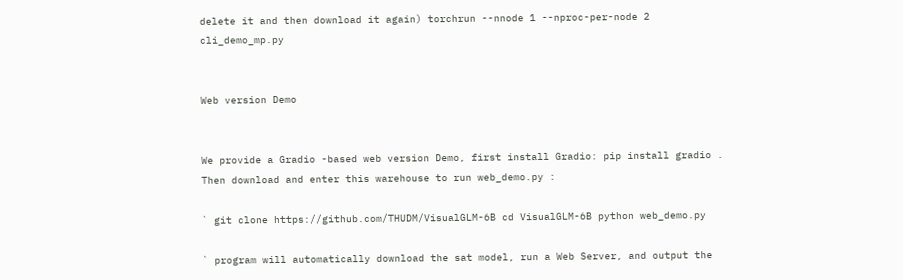delete it and then download it again) torchrun --nnode 1 --nproc-per-node 2 cli_demo_mp.py


Web version Demo


We provide a Gradio -based web version Demo, first install Gradio: pip install gradio . Then download and enter this warehouse to run web_demo.py :

` git clone https://github.com/THUDM/VisualGLM-6B cd VisualGLM-6B python web_demo.py

` program will automatically download the sat model, run a Web Server, and output the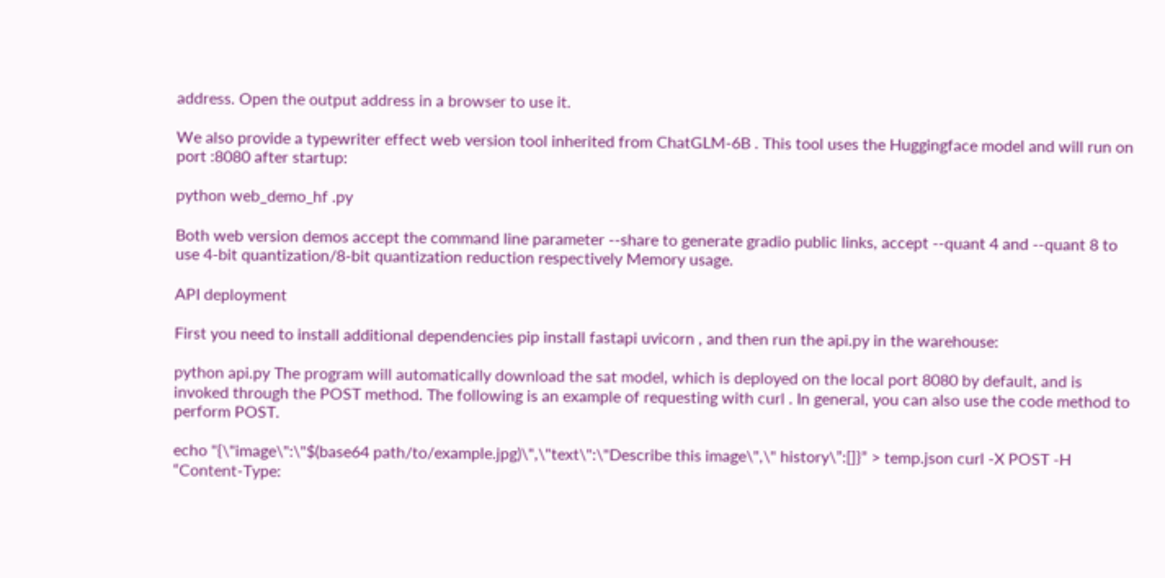address. Open the output address in a browser to use it.

We also provide a typewriter effect web version tool inherited from ChatGLM-6B . This tool uses the Huggingface model and will run on port :8080 after startup:

python web_demo_hf .py

Both web version demos accept the command line parameter --share to generate gradio public links, accept --quant 4 and --quant 8 to use 4-bit quantization/8-bit quantization reduction respectively Memory usage.

API deployment

First you need to install additional dependencies pip install fastapi uvicorn , and then run the api.py in the warehouse:

python api.py The program will automatically download the sat model, which is deployed on the local port 8080 by default, and is invoked through the POST method. The following is an example of requesting with curl . In general, you can also use the code method to perform POST.

echo "{\"image\":\"$(base64 path/to/example.jpg)\",\"text\":\"Describe this image\",\" history\”:[]}” > temp.json curl -X POST -H “Content-Type: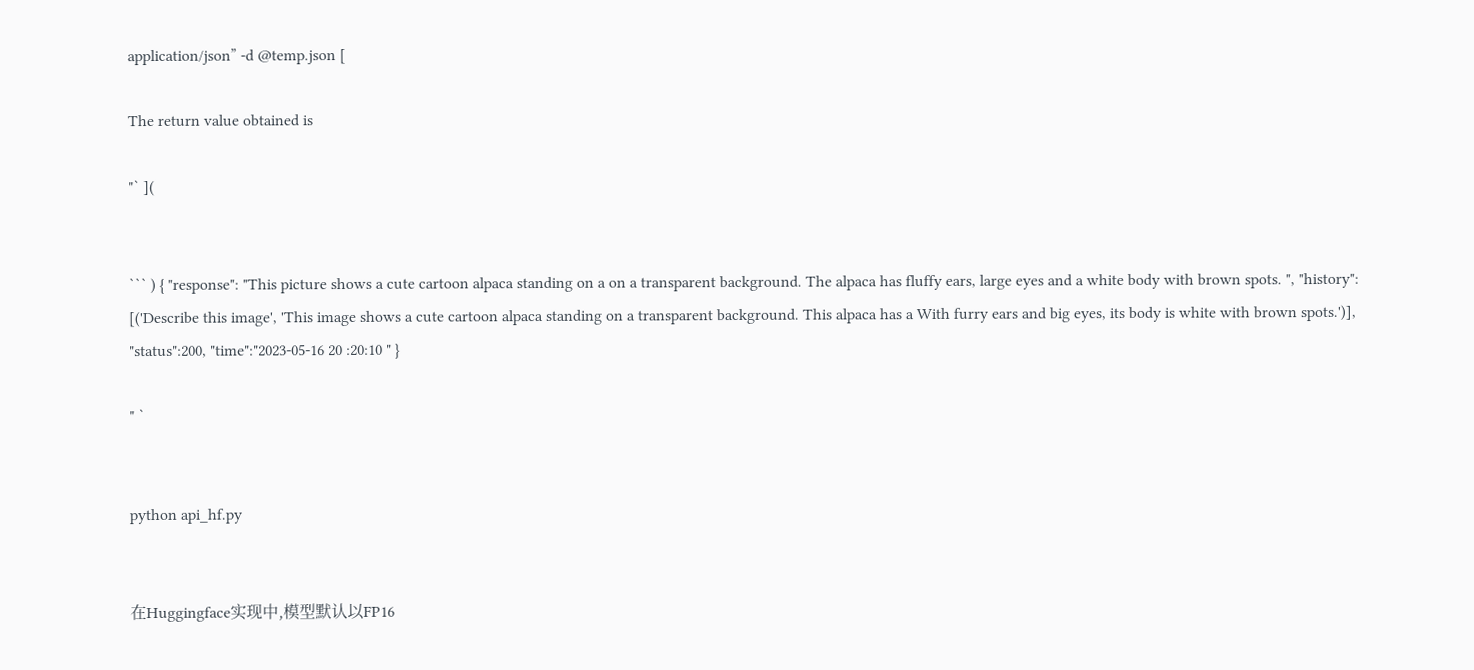application/json” -d @temp.json [

The return value obtained is

"` ](


``` ) { "response": "This picture shows a cute cartoon alpaca standing on a on a transparent background. The alpaca has fluffy ears, large eyes and a white body with brown spots. ", "history": [('Describe this image', 'This image shows a cute cartoon alpaca standing on a transparent background. This alpaca has a With furry ears and big eyes, its body is white with brown spots.')], "status":200, "time":"2023-05-16 20 :20:10 " }

" `


python api_hf.py


在Huggingface实现中,模型默认以FP16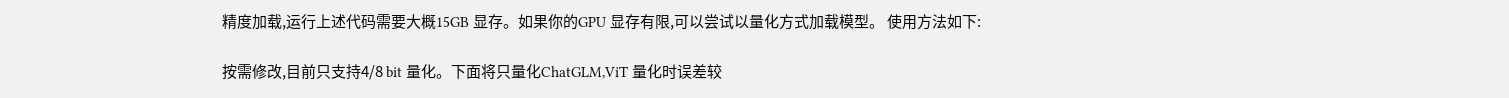精度加载,运行上述代码需要大概15GB 显存。如果你的GPU 显存有限,可以尝试以量化方式加载模型。 使用方法如下:

按需修改,目前只支持4/8 bit 量化。下面将只量化ChatGLM,ViT 量化时误差较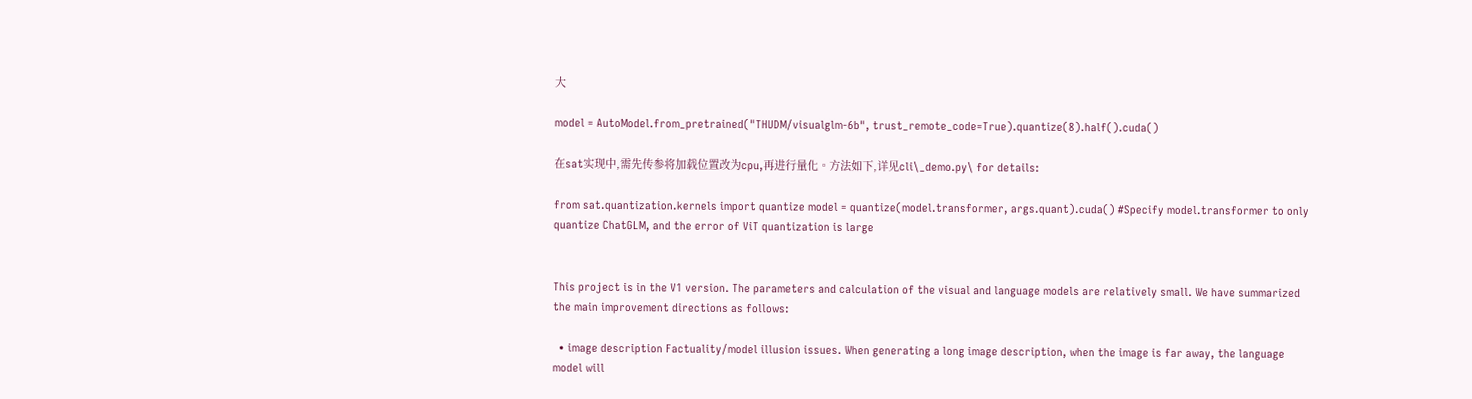大

model = AutoModel.from_pretrained("THUDM/visualglm-6b", trust_remote_code=True).quantize(8).half().cuda()

在sat实现中,需先传参将加载位置改为cpu,再进行量化。方法如下,详见cli\_demo.py\ for details:

from sat.quantization.kernels import quantize model = quantize(model.transformer, args.quant).cuda() #Specify model.transformer to only quantize ChatGLM, and the error of ViT quantization is large


This project is in the V1 version. The parameters and calculation of the visual and language models are relatively small. We have summarized the main improvement directions as follows:

  • image description Factuality/model illusion issues. When generating a long image description, when the image is far away, the language model will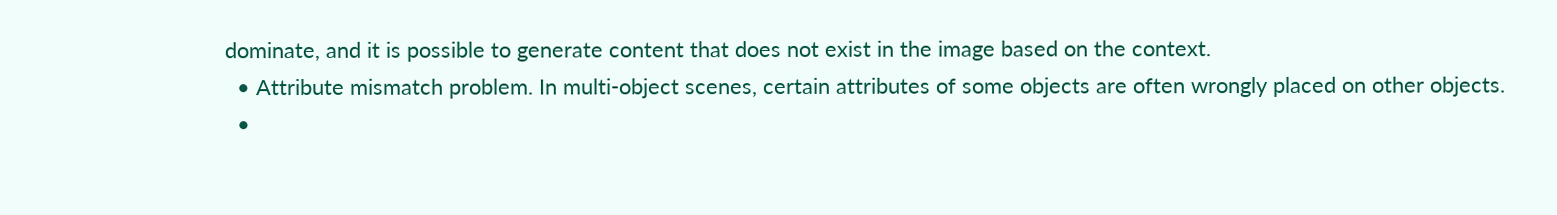dominate, and it is possible to generate content that does not exist in the image based on the context.
  • Attribute mismatch problem. In multi-object scenes, certain attributes of some objects are often wrongly placed on other objects.
  •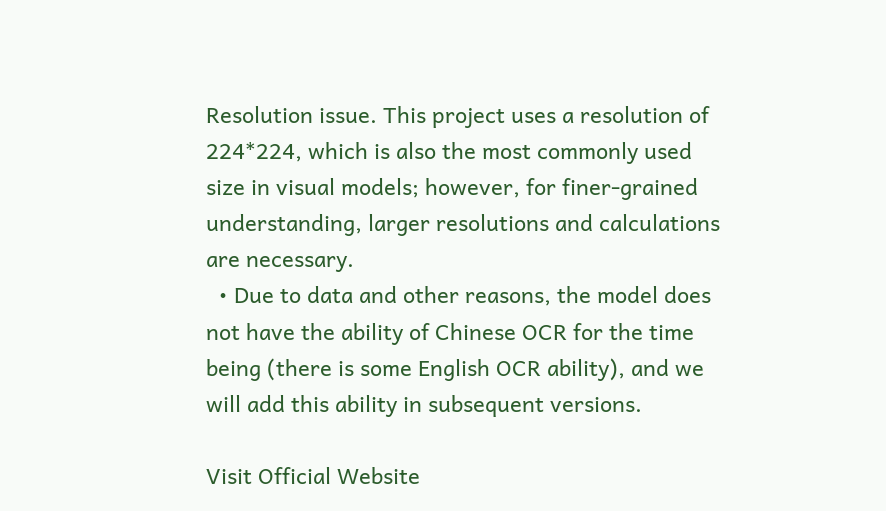Resolution issue. This project uses a resolution of 224*224, which is also the most commonly used size in visual models; however, for finer-grained understanding, larger resolutions and calculations are necessary.
  • Due to data and other reasons, the model does not have the ability of Chinese OCR for the time being (there is some English OCR ability), and we will add this ability in subsequent versions.

Visit Official Website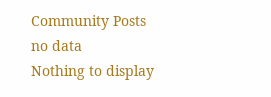Community Posts
no data
Nothing to display